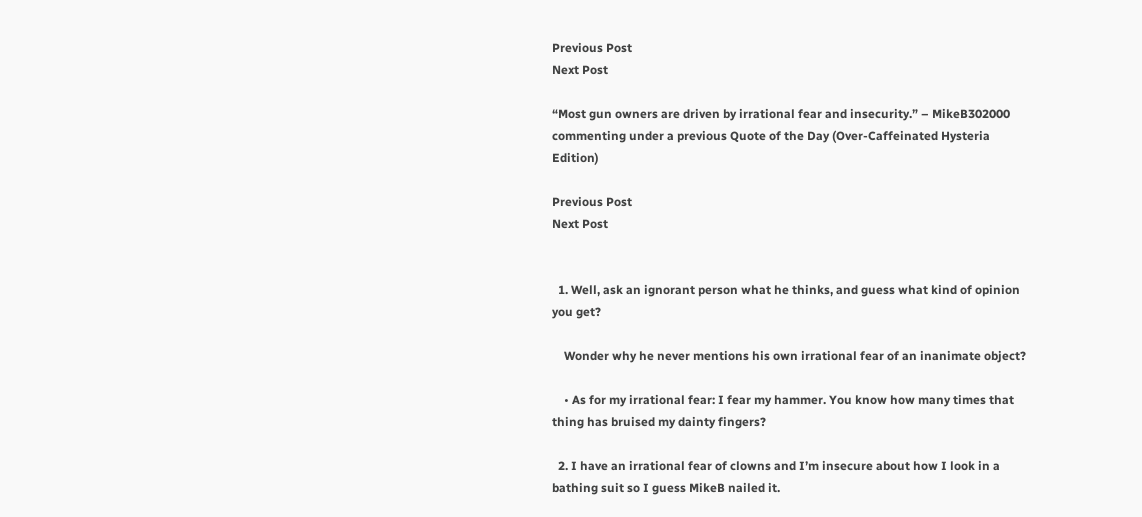Previous Post
Next Post

“Most gun owners are driven by irrational fear and insecurity.” – MikeB302000 commenting under a previous Quote of the Day (Over-Caffeinated Hysteria Edition)

Previous Post
Next Post


  1. Well, ask an ignorant person what he thinks, and guess what kind of opinion you get?

    Wonder why he never mentions his own irrational fear of an inanimate object?

    • As for my irrational fear: I fear my hammer. You know how many times that thing has bruised my dainty fingers?

  2. I have an irrational fear of clowns and I’m insecure about how I look in a bathing suit so I guess MikeB nailed it.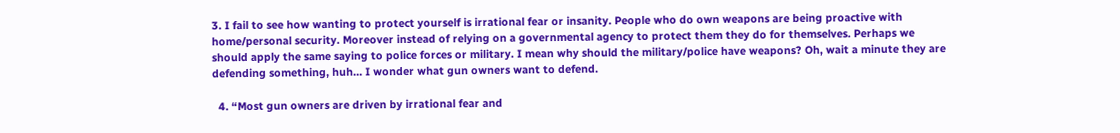3. I fail to see how wanting to protect yourself is irrational fear or insanity. People who do own weapons are being proactive with home/personal security. Moreover instead of relying on a governmental agency to protect them they do for themselves. Perhaps we should apply the same saying to police forces or military. I mean why should the military/police have weapons? Oh, wait a minute they are defending something, huh… I wonder what gun owners want to defend.

  4. “Most gun owners are driven by irrational fear and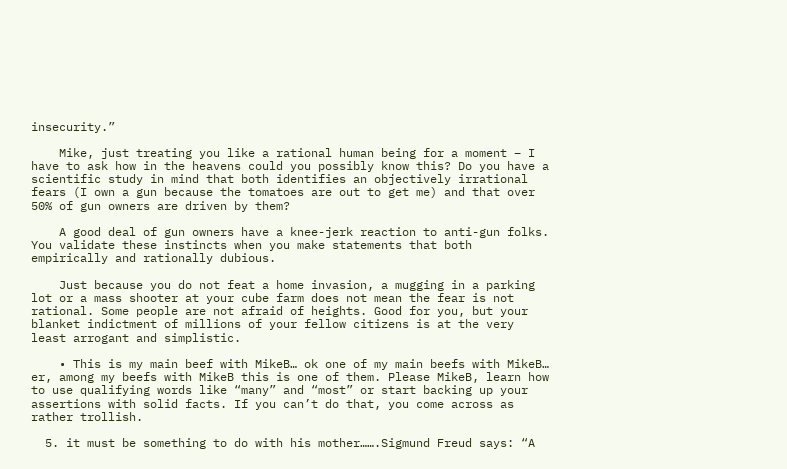insecurity.”

    Mike, just treating you like a rational human being for a moment – I have to ask how in the heavens could you possibly know this? Do you have a scientific study in mind that both identifies an objectively irrational fears (I own a gun because the tomatoes are out to get me) and that over 50% of gun owners are driven by them?

    A good deal of gun owners have a knee-jerk reaction to anti-gun folks. You validate these instincts when you make statements that both empirically and rationally dubious.

    Just because you do not feat a home invasion, a mugging in a parking lot or a mass shooter at your cube farm does not mean the fear is not rational. Some people are not afraid of heights. Good for you, but your blanket indictment of millions of your fellow citizens is at the very least arrogant and simplistic.

    • This is my main beef with MikeB… ok one of my main beefs with MikeB… er, among my beefs with MikeB this is one of them. Please MikeB, learn how to use qualifying words like “many” and “most” or start backing up your assertions with solid facts. If you can’t do that, you come across as rather trollish.

  5. it must be something to do with his mother…….Sigmund Freud says: “A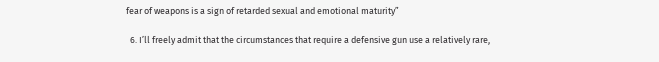fear of weapons is a sign of retarded sexual and emotional maturity”

  6. I’ll freely admit that the circumstances that require a defensive gun use a relatively rare,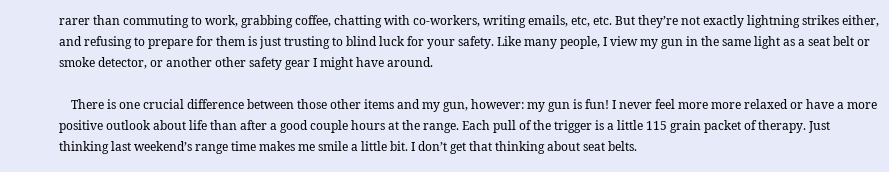rarer than commuting to work, grabbing coffee, chatting with co-workers, writing emails, etc, etc. But they’re not exactly lightning strikes either, and refusing to prepare for them is just trusting to blind luck for your safety. Like many people, I view my gun in the same light as a seat belt or smoke detector, or another other safety gear I might have around.

    There is one crucial difference between those other items and my gun, however: my gun is fun! I never feel more more relaxed or have a more positive outlook about life than after a good couple hours at the range. Each pull of the trigger is a little 115 grain packet of therapy. Just thinking last weekend’s range time makes me smile a little bit. I don’t get that thinking about seat belts.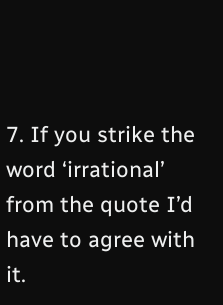7. If you strike the word ‘irrational’ from the quote I’d have to agree with it.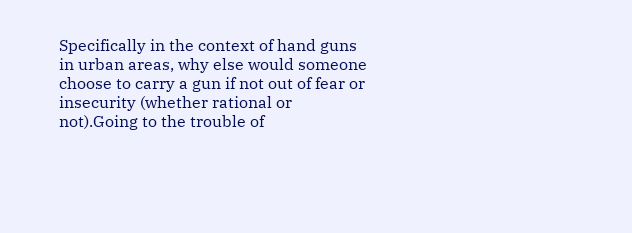Specifically in the context of hand guns in urban areas, why else would someone choose to carry a gun if not out of fear or insecurity (whether rational or not).Going to the trouble of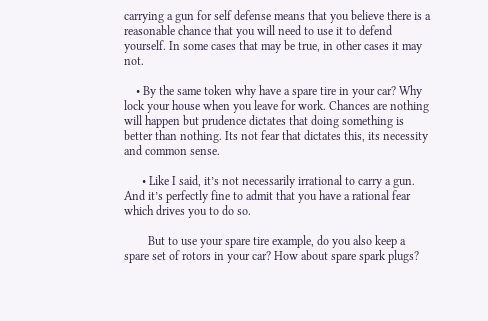carrying a gun for self defense means that you believe there is a reasonable chance that you will need to use it to defend yourself. In some cases that may be true, in other cases it may not.

    • By the same token why have a spare tire in your car? Why lock your house when you leave for work. Chances are nothing will happen but prudence dictates that doing something is better than nothing. Its not fear that dictates this, its necessity and common sense.

      • Like I said, it’s not necessarily irrational to carry a gun. And it’s perfectly fine to admit that you have a rational fear which drives you to do so.

        But to use your spare tire example, do you also keep a spare set of rotors in your car? How about spare spark plugs?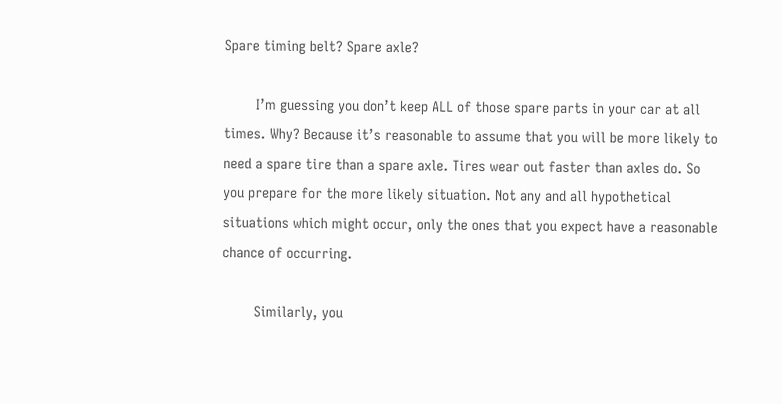Spare timing belt? Spare axle?

        I’m guessing you don’t keep ALL of those spare parts in your car at all times. Why? Because it’s reasonable to assume that you will be more likely to need a spare tire than a spare axle. Tires wear out faster than axles do. So you prepare for the more likely situation. Not any and all hypothetical situations which might occur, only the ones that you expect have a reasonable chance of occurring.

        Similarly, you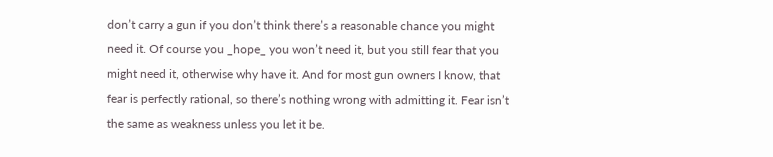don’t carry a gun if you don’t think there’s a reasonable chance you might need it. Of course you _hope_ you won’t need it, but you still fear that you might need it, otherwise why have it. And for most gun owners I know, that fear is perfectly rational, so there’s nothing wrong with admitting it. Fear isn’t the same as weakness unless you let it be.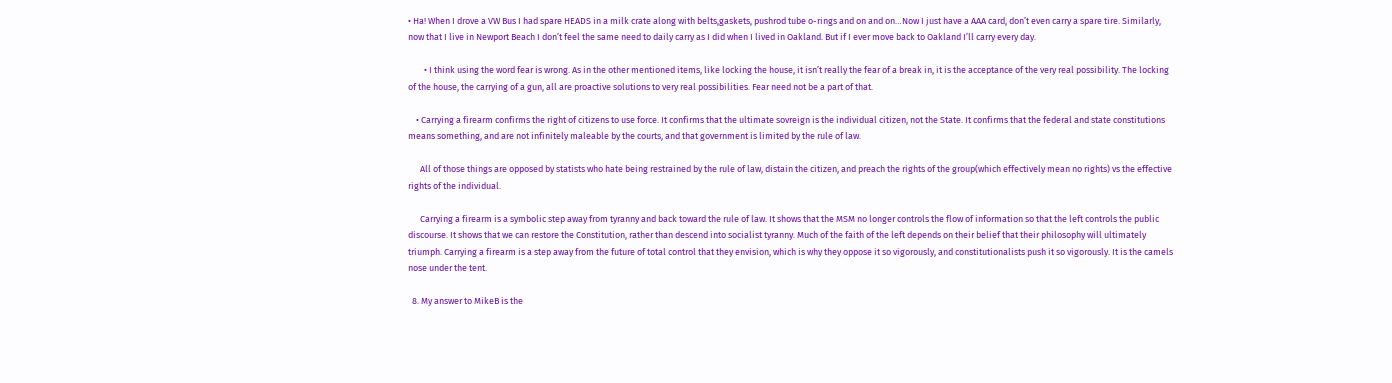• Ha! When I drove a VW Bus I had spare HEADS in a milk crate along with belts,gaskets, pushrod tube o-rings and on and on…Now I just have a AAA card, don’t even carry a spare tire. Similarly, now that I live in Newport Beach I don’t feel the same need to daily carry as I did when I lived in Oakland. But if I ever move back to Oakland I’ll carry every day.

        • I think using the word fear is wrong. As in the other mentioned items, like locking the house, it isn’t really the fear of a break in, it is the acceptance of the very real possibility. The locking of the house, the carrying of a gun, all are proactive solutions to very real possibilities. Fear need not be a part of that.

    • Carrying a firearm confirms the right of citizens to use force. It confirms that the ultimate sovreign is the individual citizen, not the State. It confirms that the federal and state constitutions means something, and are not infinitely maleable by the courts, and that government is limited by the rule of law.

      All of those things are opposed by statists who hate being restrained by the rule of law, distain the citizen, and preach the rights of the group(which effectively mean no rights) vs the effective rights of the individual.

      Carrying a firearm is a symbolic step away from tyranny and back toward the rule of law. It shows that the MSM no longer controls the flow of information so that the left controls the public discourse. It shows that we can restore the Constitution, rather than descend into socialist tyranny. Much of the faith of the left depends on their belief that their philosophy will ultimately triumph. Carrying a firearm is a step away from the future of total control that they envision, which is why they oppose it so vigorously, and constitutionalists push it so vigorously. It is the camels nose under the tent.

  8. My answer to MikeB is the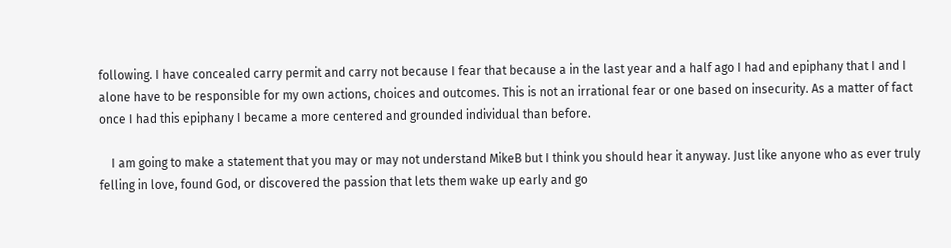following. I have concealed carry permit and carry not because I fear that because a in the last year and a half ago I had and epiphany that I and I alone have to be responsible for my own actions, choices and outcomes. This is not an irrational fear or one based on insecurity. As a matter of fact once I had this epiphany I became a more centered and grounded individual than before.

    I am going to make a statement that you may or may not understand MikeB but I think you should hear it anyway. Just like anyone who as ever truly felling in love, found God, or discovered the passion that lets them wake up early and go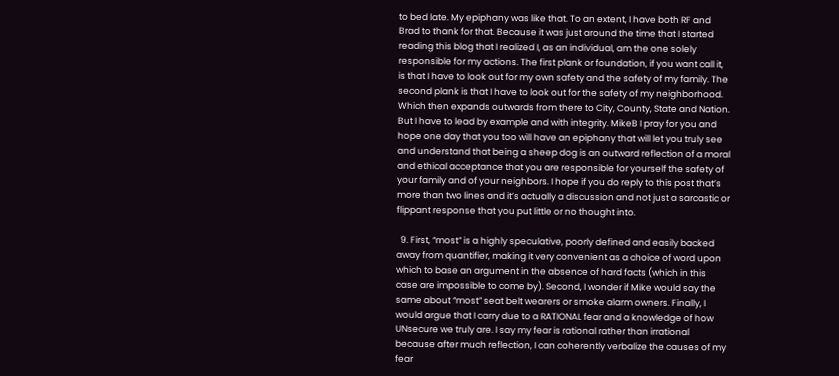to bed late. My epiphany was like that. To an extent, I have both RF and Brad to thank for that. Because it was just around the time that I started reading this blog that I realized I, as an individual, am the one solely responsible for my actions. The first plank or foundation, if you want call it, is that I have to look out for my own safety and the safety of my family. The second plank is that I have to look out for the safety of my neighborhood. Which then expands outwards from there to City, County, State and Nation. But I have to lead by example and with integrity. MikeB I pray for you and hope one day that you too will have an epiphany that will let you truly see and understand that being a sheep dog is an outward reflection of a moral and ethical acceptance that you are responsible for yourself the safety of your family and of your neighbors. I hope if you do reply to this post that’s more than two lines and it’s actually a discussion and not just a sarcastic or flippant response that you put little or no thought into.

  9. First, “most” is a highly speculative, poorly defined and easily backed away from quantifier, making it very convenient as a choice of word upon which to base an argument in the absence of hard facts (which in this case are impossible to come by). Second, I wonder if Mike would say the same about “most” seat belt wearers or smoke alarm owners. Finally, I would argue that I carry due to a RATIONAL fear and a knowledge of how UNsecure we truly are. I say my fear is rational rather than irrational because after much reflection, I can coherently verbalize the causes of my fear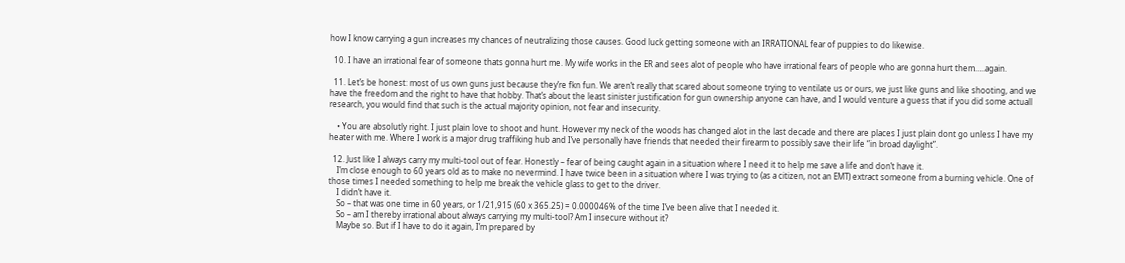how I know carrying a gun increases my chances of neutralizing those causes. Good luck getting someone with an IRRATIONAL fear of puppies to do likewise.

  10. I have an irrational fear of someone thats gonna hurt me. My wife works in the ER and sees alot of people who have irrational fears of people who are gonna hurt them…..again.

  11. Let’s be honest: most of us own guns just because they’re fkn fun. We aren’t really that scared about someone trying to ventilate us or ours, we just like guns and like shooting, and we have the freedom and the right to have that hobby. That’s about the least sinister justification for gun ownership anyone can have, and I would venture a guess that if you did some actuall research, you would find that such is the actual majority opinion, not fear and insecurity.

    • You are absolutly right. I just plain love to shoot and hunt. However my neck of the woods has changed alot in the last decade and there are places I just plain dont go unless I have my heater with me. Where I work is a major drug traffiking hub and I’ve personally have friends that needed their firearm to possibly save their life “in broad daylight”.

  12. Just like I always carry my multi-tool out of fear. Honestly – fear of being caught again in a situation where I need it to help me save a life and don’t have it.
    I’m close enough to 60 years old as to make no nevermind. I have twice been in a situation where I was trying to (as a citizen, not an EMT) extract someone from a burning vehicle. One of those times I needed something to help me break the vehicle glass to get to the driver.
    I didn’t have it.
    So – that was one time in 60 years, or 1/21,915 (60 x 365.25) = 0.000046% of the time I’ve been alive that I needed it.
    So – am I thereby irrational about always carrying my multi-tool? Am I insecure without it?
    Maybe so. But if I have to do it again, I’m prepared by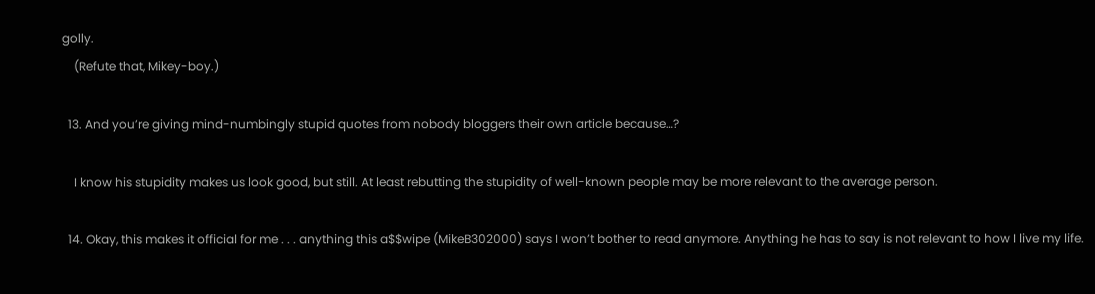golly.
    (Refute that, Mikey-boy.)

  13. And you’re giving mind-numbingly stupid quotes from nobody bloggers their own article because…?

    I know his stupidity makes us look good, but still. At least rebutting the stupidity of well-known people may be more relevant to the average person.

  14. Okay, this makes it official for me . . . anything this a$$wipe (MikeB302000) says I won’t bother to read anymore. Anything he has to say is not relevant to how I live my life.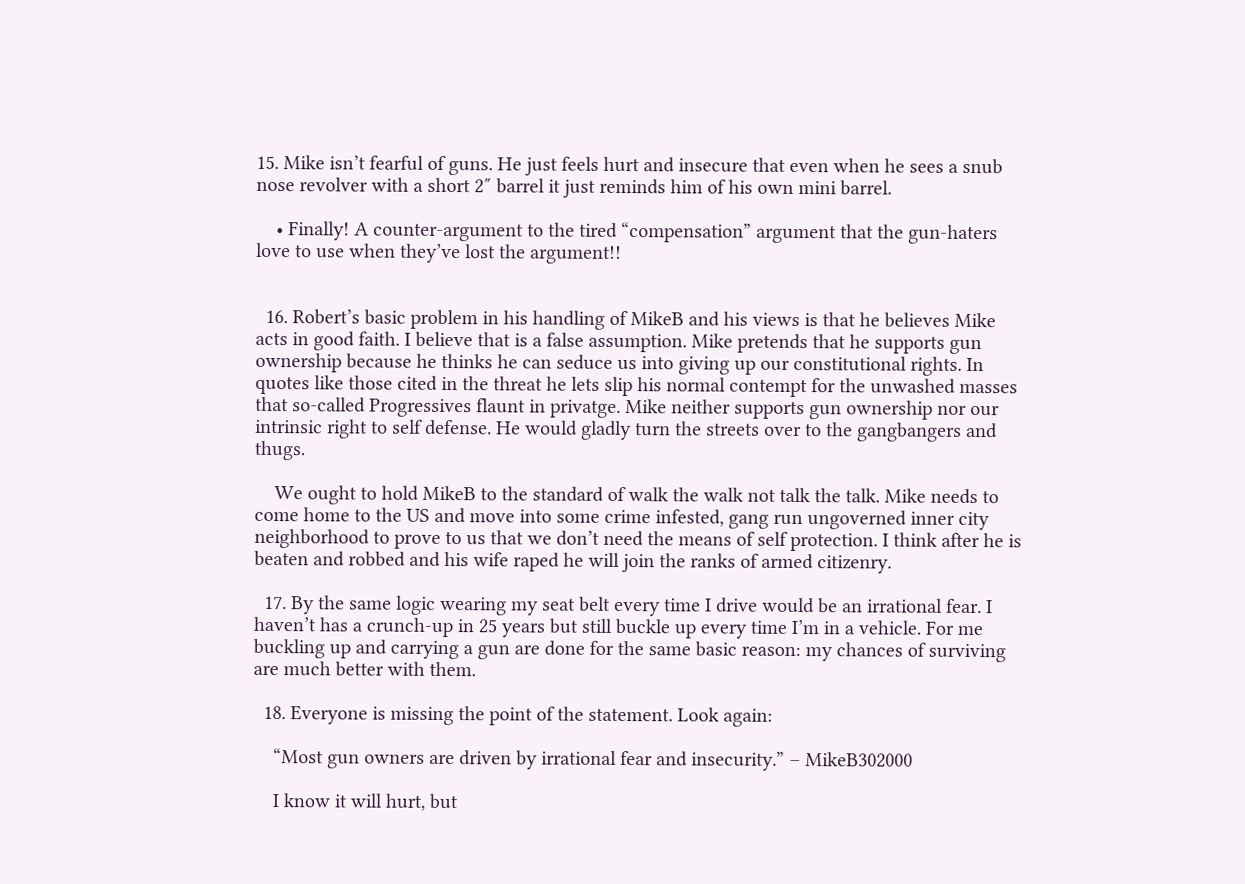15. Mike isn’t fearful of guns. He just feels hurt and insecure that even when he sees a snub nose revolver with a short 2″ barrel it just reminds him of his own mini barrel.

    • Finally! A counter-argument to the tired “compensation” argument that the gun-haters love to use when they’ve lost the argument!!


  16. Robert’s basic problem in his handling of MikeB and his views is that he believes Mike acts in good faith. I believe that is a false assumption. Mike pretends that he supports gun ownership because he thinks he can seduce us into giving up our constitutional rights. In quotes like those cited in the threat he lets slip his normal contempt for the unwashed masses that so-called Progressives flaunt in privatge. Mike neither supports gun ownership nor our intrinsic right to self defense. He would gladly turn the streets over to the gangbangers and thugs.

    We ought to hold MikeB to the standard of walk the walk not talk the talk. Mike needs to come home to the US and move into some crime infested, gang run ungoverned inner city neighborhood to prove to us that we don’t need the means of self protection. I think after he is beaten and robbed and his wife raped he will join the ranks of armed citizenry.

  17. By the same logic wearing my seat belt every time I drive would be an irrational fear. I haven’t has a crunch-up in 25 years but still buckle up every time I’m in a vehicle. For me buckling up and carrying a gun are done for the same basic reason: my chances of surviving are much better with them.

  18. Everyone is missing the point of the statement. Look again:

    “Most gun owners are driven by irrational fear and insecurity.” – MikeB302000

    I know it will hurt, but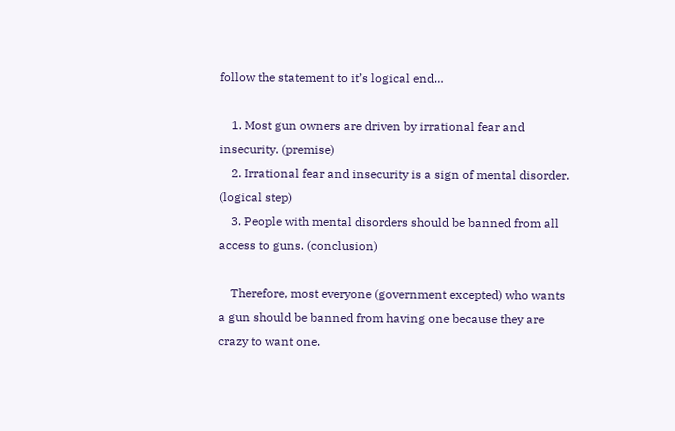follow the statement to it’s logical end…

    1. Most gun owners are driven by irrational fear and insecurity. (premise)
    2. Irrational fear and insecurity is a sign of mental disorder. (logical step)
    3. People with mental disorders should be banned from all access to guns. (conclusion)

    Therefore, most everyone (government excepted) who wants a gun should be banned from having one because they are crazy to want one.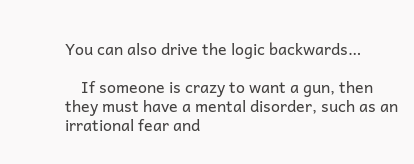You can also drive the logic backwards…

    If someone is crazy to want a gun, then they must have a mental disorder, such as an irrational fear and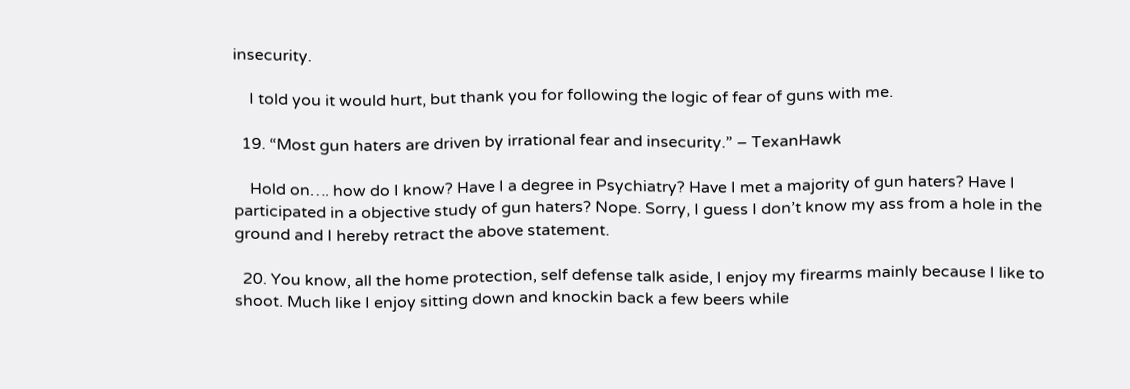insecurity.

    I told you it would hurt, but thank you for following the logic of fear of guns with me.

  19. “Most gun haters are driven by irrational fear and insecurity.” – TexanHawk

    Hold on…. how do I know? Have I a degree in Psychiatry? Have I met a majority of gun haters? Have I participated in a objective study of gun haters? Nope. Sorry, I guess I don’t know my ass from a hole in the ground and I hereby retract the above statement.

  20. You know, all the home protection, self defense talk aside, I enjoy my firearms mainly because I like to shoot. Much like I enjoy sitting down and knockin back a few beers while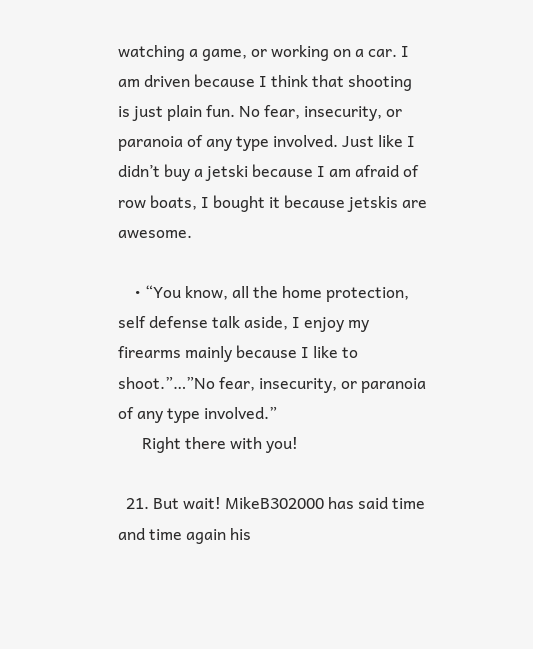watching a game, or working on a car. I am driven because I think that shooting is just plain fun. No fear, insecurity, or paranoia of any type involved. Just like I didn’t buy a jetski because I am afraid of row boats, I bought it because jetskis are awesome.

    • “You know, all the home protection, self defense talk aside, I enjoy my firearms mainly because I like to shoot.”…”No fear, insecurity, or paranoia of any type involved.”
      Right there with you!

  21. But wait! MikeB302000 has said time and time again his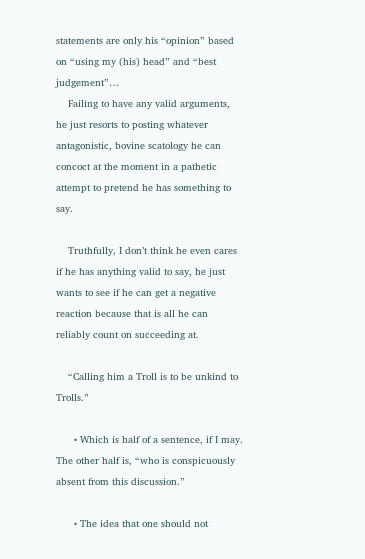statements are only his “opinion” based on “using my (his) head” and “best judgement”…
    Failing to have any valid arguments, he just resorts to posting whatever antagonistic, bovine scatology he can concoct at the moment in a pathetic attempt to pretend he has something to say.

    Truthfully, I don’t think he even cares if he has anything valid to say, he just wants to see if he can get a negative reaction because that is all he can reliably count on succeeding at.

    “Calling him a Troll is to be unkind to Trolls.”

      • Which is half of a sentence, if I may. The other half is, “who is conspicuously absent from this discussion.”

      • The idea that one should not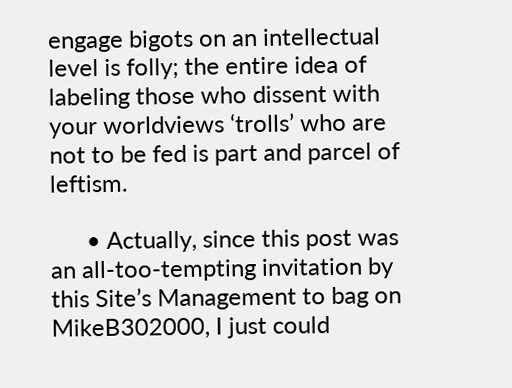engage bigots on an intellectual level is folly; the entire idea of labeling those who dissent with your worldviews ‘trolls’ who are not to be fed is part and parcel of leftism.

      • Actually, since this post was an all-too-tempting invitation by this Site’s Management to bag on MikeB302000, I just could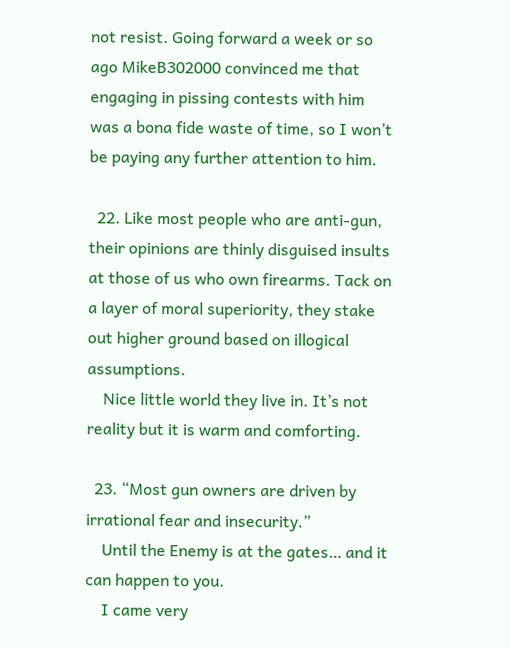not resist. Going forward a week or so ago MikeB302000 convinced me that engaging in pissing contests with him was a bona fide waste of time, so I won’t be paying any further attention to him.

  22. Like most people who are anti-gun, their opinions are thinly disguised insults at those of us who own firearms. Tack on a layer of moral superiority, they stake out higher ground based on illogical assumptions.
    Nice little world they live in. It’s not reality but it is warm and comforting.

  23. “Most gun owners are driven by irrational fear and insecurity.”
    Until the Enemy is at the gates… and it can happen to you.
    I came very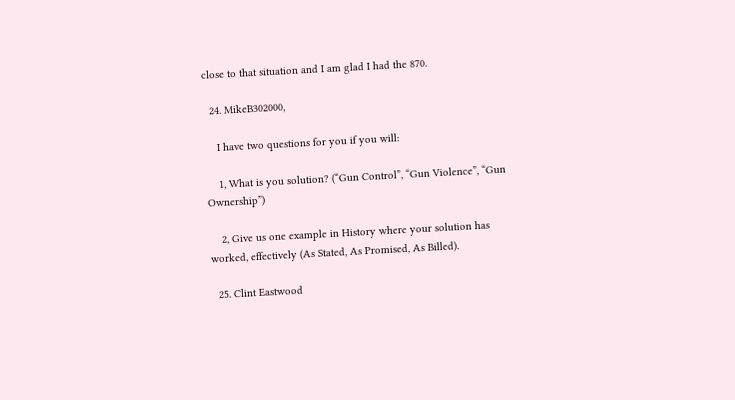close to that situation and I am glad I had the 870.

  24. MikeB302000,

    I have two questions for you if you will:

    1, What is you solution? (“Gun Control”, “Gun Violence”, “Gun Ownership”)

    2, Give us one example in History where your solution has worked, effectively (As Stated, As Promised, As Billed).

  25. Clint Eastwood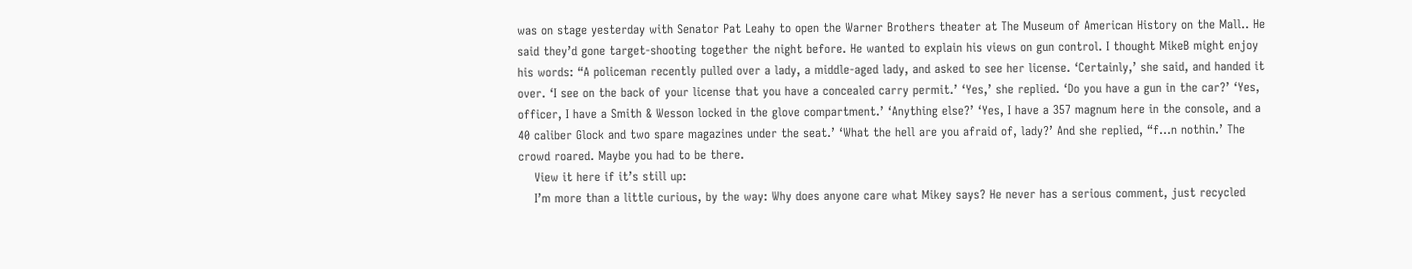was on stage yesterday with Senator Pat Leahy to open the Warner Brothers theater at The Museum of American History on the Mall.. He said they’d gone target-shooting together the night before. He wanted to explain his views on gun control. I thought MikeB might enjoy his words: “A policeman recently pulled over a lady, a middle-aged lady, and asked to see her license. ‘Certainly,’ she said, and handed it over. ‘I see on the back of your license that you have a concealed carry permit.’ ‘Yes,’ she replied. ‘Do you have a gun in the car?’ ‘Yes, officer, I have a Smith & Wesson locked in the glove compartment.’ ‘Anything else?’ ‘Yes, I have a 357 magnum here in the console, and a 40 caliber Glock and two spare magazines under the seat.’ ‘What the hell are you afraid of, lady?’ And she replied, “f…n nothin.’ The crowd roared. Maybe you had to be there.
    View it here if it’s still up:
    I’m more than a little curious, by the way: Why does anyone care what Mikey says? He never has a serious comment, just recycled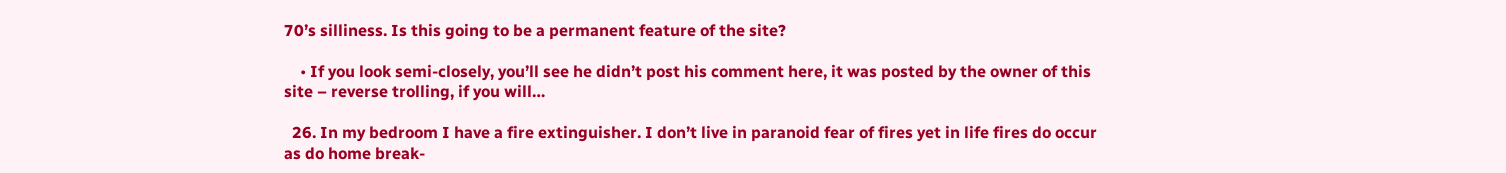70’s silliness. Is this going to be a permanent feature of the site?

    • If you look semi-closely, you’ll see he didn’t post his comment here, it was posted by the owner of this site – reverse trolling, if you will…

  26. In my bedroom I have a fire extinguisher. I don’t live in paranoid fear of fires yet in life fires do occur as do home break-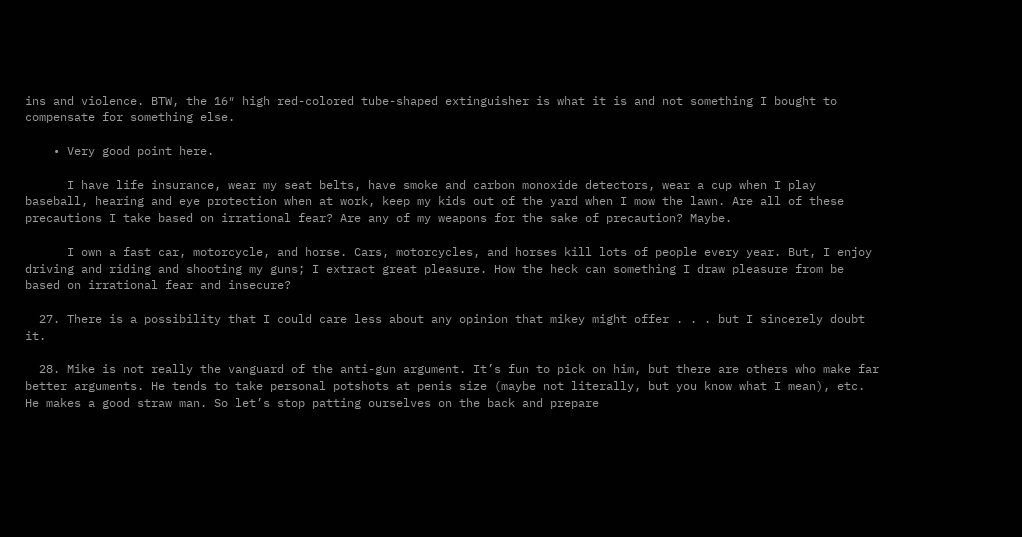ins and violence. BTW, the 16″ high red-colored tube-shaped extinguisher is what it is and not something I bought to compensate for something else.

    • Very good point here.

      I have life insurance, wear my seat belts, have smoke and carbon monoxide detectors, wear a cup when I play baseball, hearing and eye protection when at work, keep my kids out of the yard when I mow the lawn. Are all of these precautions I take based on irrational fear? Are any of my weapons for the sake of precaution? Maybe.

      I own a fast car, motorcycle, and horse. Cars, motorcycles, and horses kill lots of people every year. But, I enjoy driving and riding and shooting my guns; I extract great pleasure. How the heck can something I draw pleasure from be based on irrational fear and insecure?

  27. There is a possibility that I could care less about any opinion that mikey might offer . . . but I sincerely doubt it.

  28. Mike is not really the vanguard of the anti-gun argument. It’s fun to pick on him, but there are others who make far better arguments. He tends to take personal potshots at penis size (maybe not literally, but you know what I mean), etc. He makes a good straw man. So let’s stop patting ourselves on the back and prepare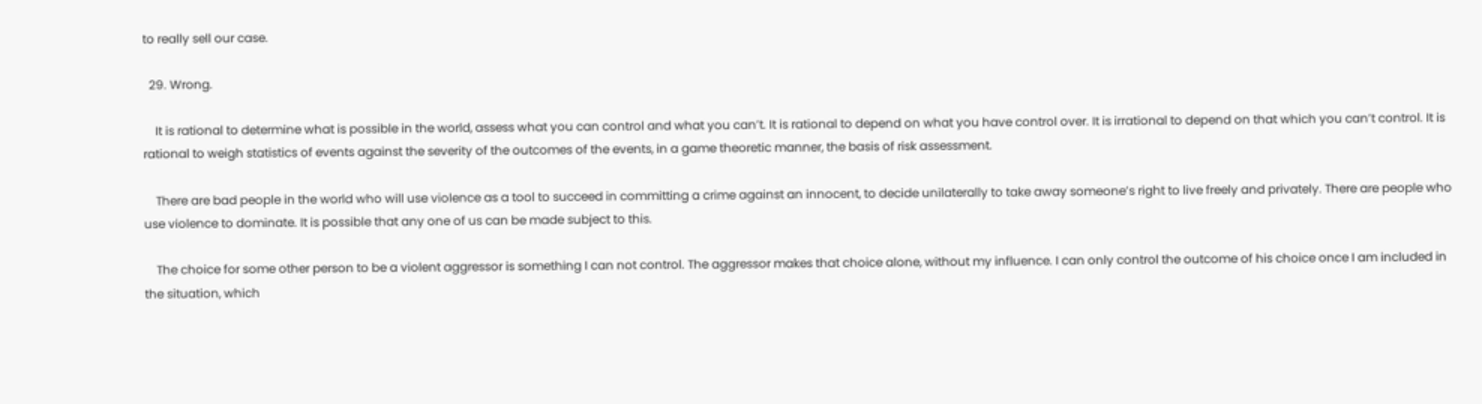to really sell our case.

  29. Wrong.

    It is rational to determine what is possible in the world, assess what you can control and what you can’t. It is rational to depend on what you have control over. It is irrational to depend on that which you can’t control. It is rational to weigh statistics of events against the severity of the outcomes of the events, in a game theoretic manner, the basis of risk assessment.

    There are bad people in the world who will use violence as a tool to succeed in committing a crime against an innocent, to decide unilaterally to take away someone’s right to live freely and privately. There are people who use violence to dominate. It is possible that any one of us can be made subject to this.

    The choice for some other person to be a violent aggressor is something I can not control. The aggressor makes that choice alone, without my influence. I can only control the outcome of his choice once I am included in the situation, which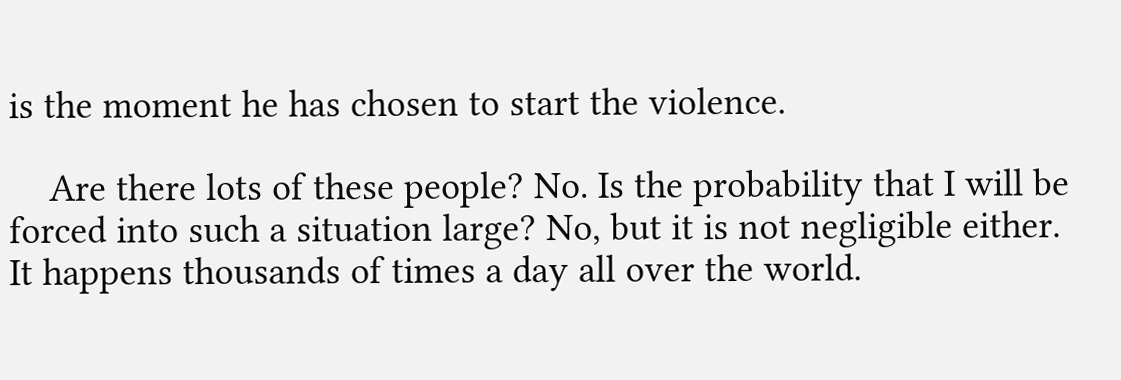is the moment he has chosen to start the violence.

    Are there lots of these people? No. Is the probability that I will be forced into such a situation large? No, but it is not negligible either. It happens thousands of times a day all over the world.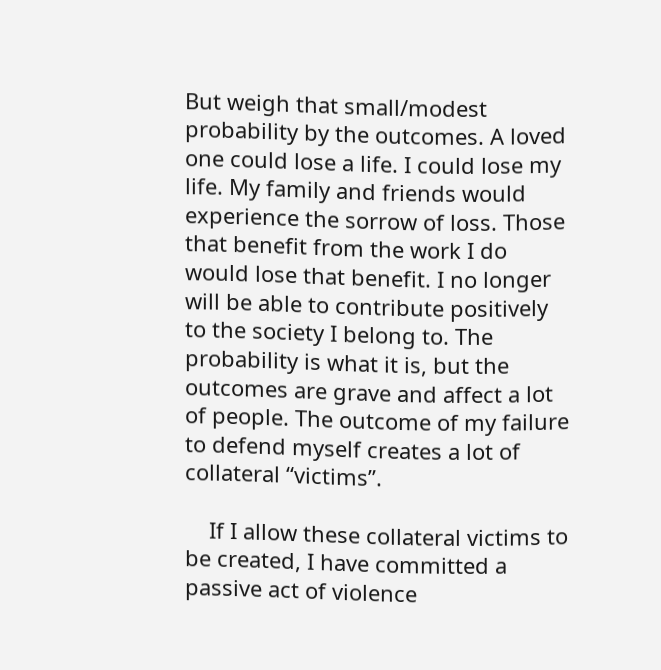But weigh that small/modest probability by the outcomes. A loved one could lose a life. I could lose my life. My family and friends would experience the sorrow of loss. Those that benefit from the work I do would lose that benefit. I no longer will be able to contribute positively to the society I belong to. The probability is what it is, but the outcomes are grave and affect a lot of people. The outcome of my failure to defend myself creates a lot of collateral “victims”.

    If I allow these collateral victims to be created, I have committed a passive act of violence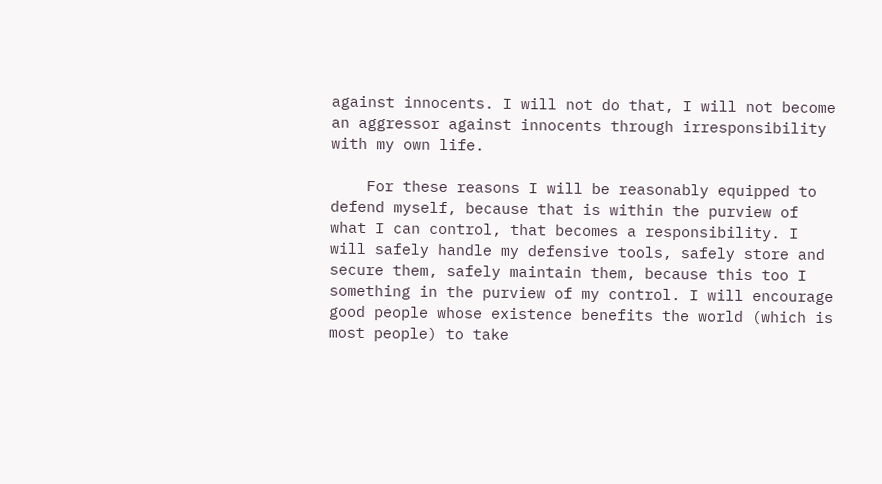against innocents. I will not do that, I will not become an aggressor against innocents through irresponsibility with my own life.

    For these reasons I will be reasonably equipped to defend myself, because that is within the purview of what I can control, that becomes a responsibility. I will safely handle my defensive tools, safely store and secure them, safely maintain them, because this too I something in the purview of my control. I will encourage good people whose existence benefits the world (which is most people) to take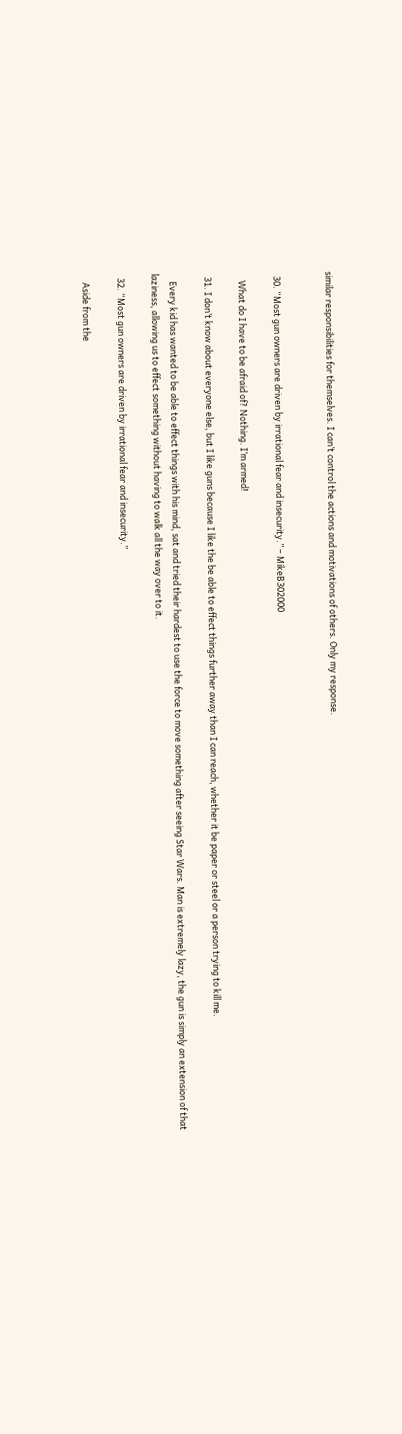similar responsibilities for themselves. I can’t control the actions and motivations of others. Only my response.


  30. “Most gun owners are driven by irrational fear and insecurity.” – MikeB302000

    What do I have to be afraid of? Nothing. I’m armed!

  31. I don’t know about everyone else, but I like guns because I like the be able to effect things further away than I can reach, whether it be paper or steel or a person trying to kill me.

    Every kid has wanted to be able to effect things with his mind, sat and tried their hardest to use the force to move something after seeing Star Wars. Man is extremely lazy, the gun is simply an extension of that laziness, allowing us to effect something without having to walk all the way over to it.

  32. “Most gun owners are driven by irrational fear and insecurity.”

    Aside from the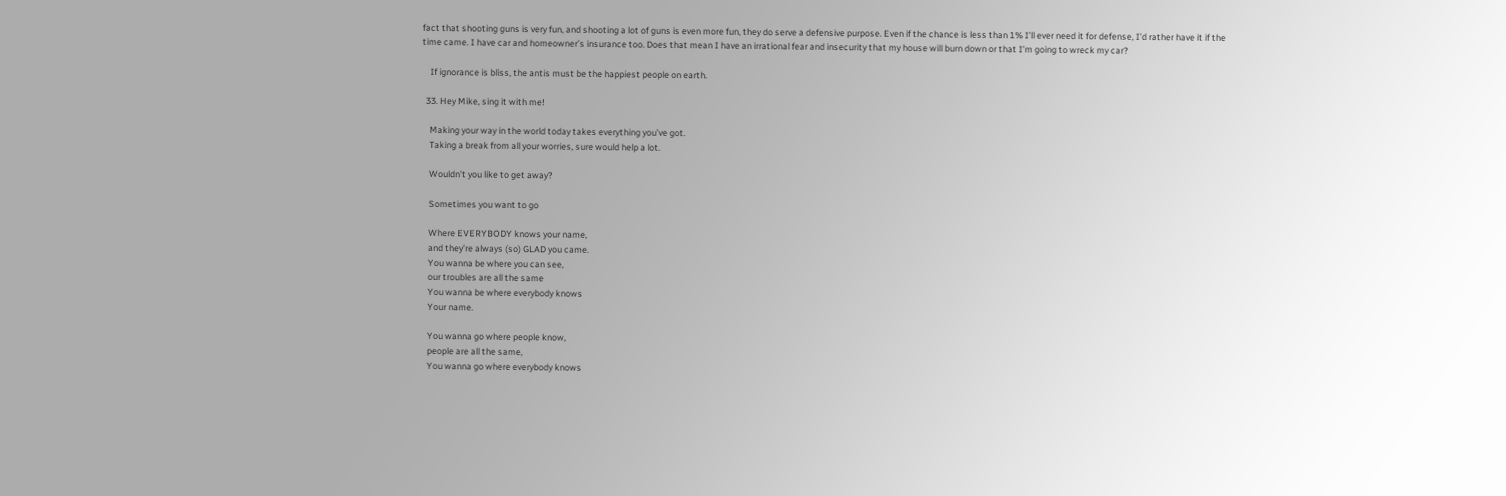fact that shooting guns is very fun, and shooting a lot of guns is even more fun, they do serve a defensive purpose. Even if the chance is less than 1% I’ll ever need it for defense, I’d rather have it if the time came. I have car and homeowner’s insurance too. Does that mean I have an irrational fear and insecurity that my house will burn down or that I’m going to wreck my car?

    If ignorance is bliss, the antis must be the happiest people on earth.

  33. Hey Mike, sing it with me!

    Making your way in the world today takes everything you’ve got.
    Taking a break from all your worries, sure would help a lot.

    Wouldn’t you like to get away?

    Sometimes you want to go

    Where EVERYBODY knows your name,
    and they’re always (so) GLAD you came.
    You wanna be where you can see,
    our troubles are all the same
    You wanna be where everybody knows
    Your name.

    You wanna go where people know,
    people are all the same,
    You wanna go where everybody knows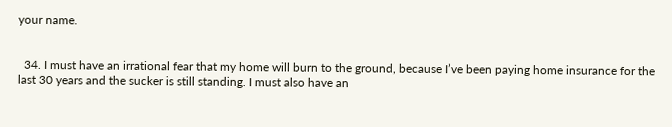your name.


  34. I must have an irrational fear that my home will burn to the ground, because I’ve been paying home insurance for the last 30 years and the sucker is still standing. I must also have an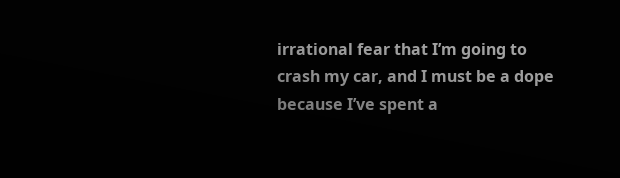irrational fear that I’m going to crash my car, and I must be a dope because I’ve spent a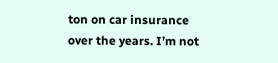ton on car insurance over the years. I’m not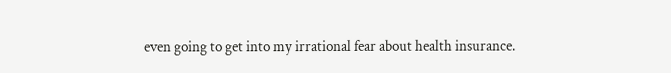even going to get into my irrational fear about health insurance.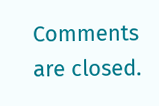Comments are closed.